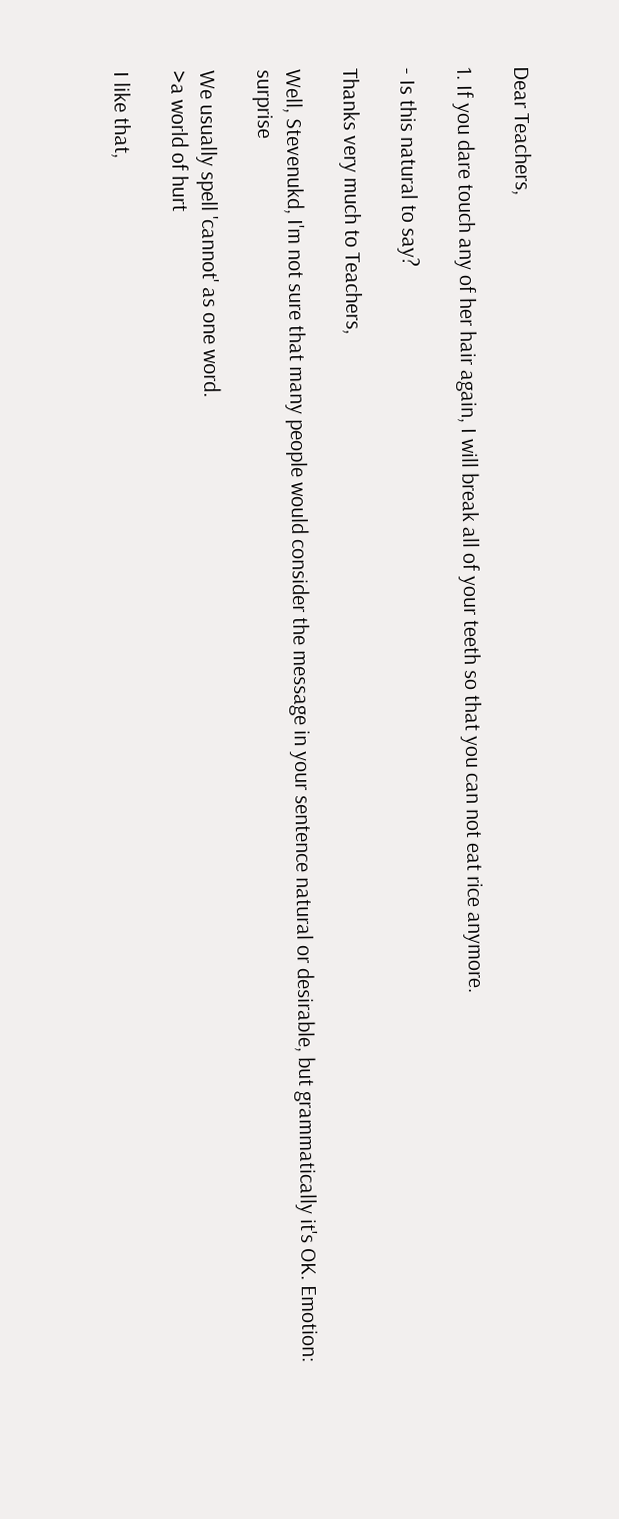Dear Teachers,

1. If you dare touch any of her hair again, I will break all of your teeth so that you can not eat rice anymore.

- Is this natural to say?

Thanks very much to Teachers,

Well, Stevenukd, I'm not sure that many people would consider the message in your sentence natural or desirable, but grammatically it's OK. Emotion: surprise

We usually spell 'cannot' as one word.
>a world of hurt

I like that,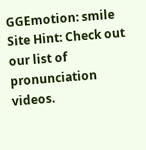GGEmotion: smile
Site Hint: Check out our list of pronunciation videos.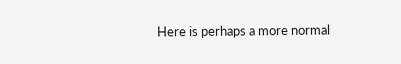Here is perhaps a more normal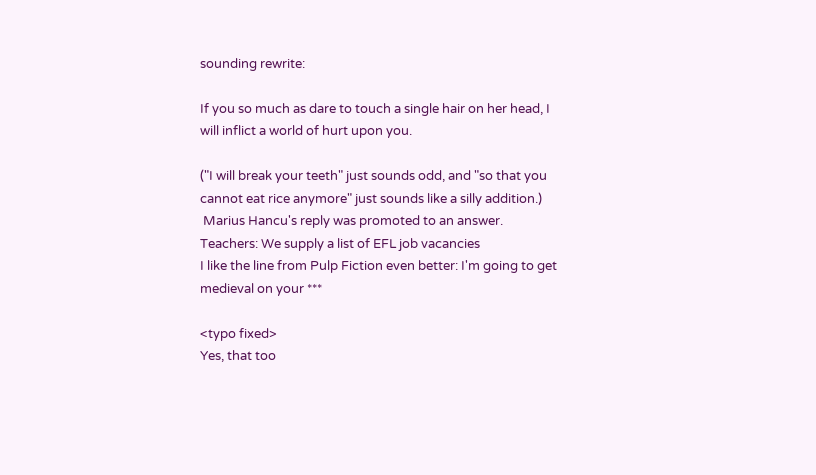sounding rewrite:

If you so much as dare to touch a single hair on her head, I will inflict a world of hurt upon you.

("I will break your teeth" just sounds odd, and "so that you cannot eat rice anymore" just sounds like a silly addition.)
 Marius Hancu's reply was promoted to an answer.
Teachers: We supply a list of EFL job vacancies
I like the line from Pulp Fiction even better: I'm going to get medieval on your ***

<typo fixed>
Yes, that too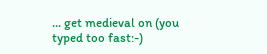... get medieval on (you typed too fast:-)